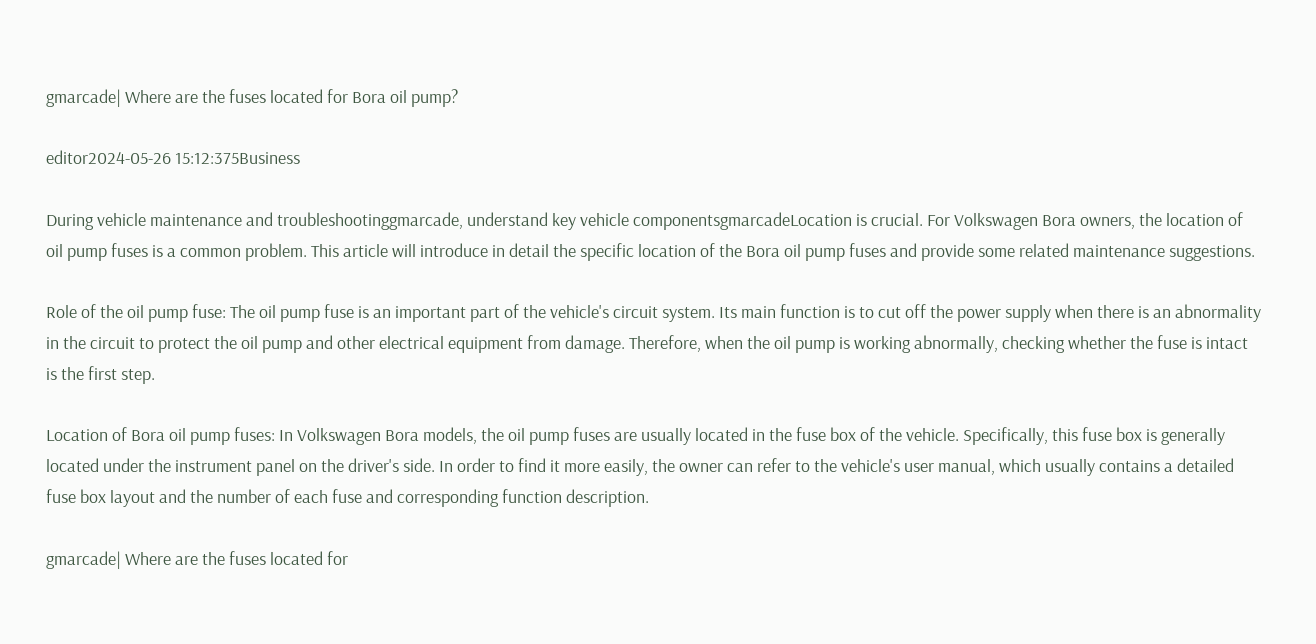gmarcade| Where are the fuses located for Bora oil pump?

editor2024-05-26 15:12:375Business

During vehicle maintenance and troubleshootinggmarcade, understand key vehicle componentsgmarcadeLocation is crucial. For Volkswagen Bora owners, the location of oil pump fuses is a common problem. This article will introduce in detail the specific location of the Bora oil pump fuses and provide some related maintenance suggestions.

Role of the oil pump fuse: The oil pump fuse is an important part of the vehicle's circuit system. Its main function is to cut off the power supply when there is an abnormality in the circuit to protect the oil pump and other electrical equipment from damage. Therefore, when the oil pump is working abnormally, checking whether the fuse is intact is the first step.

Location of Bora oil pump fuses: In Volkswagen Bora models, the oil pump fuses are usually located in the fuse box of the vehicle. Specifically, this fuse box is generally located under the instrument panel on the driver's side. In order to find it more easily, the owner can refer to the vehicle's user manual, which usually contains a detailed fuse box layout and the number of each fuse and corresponding function description.

gmarcade| Where are the fuses located for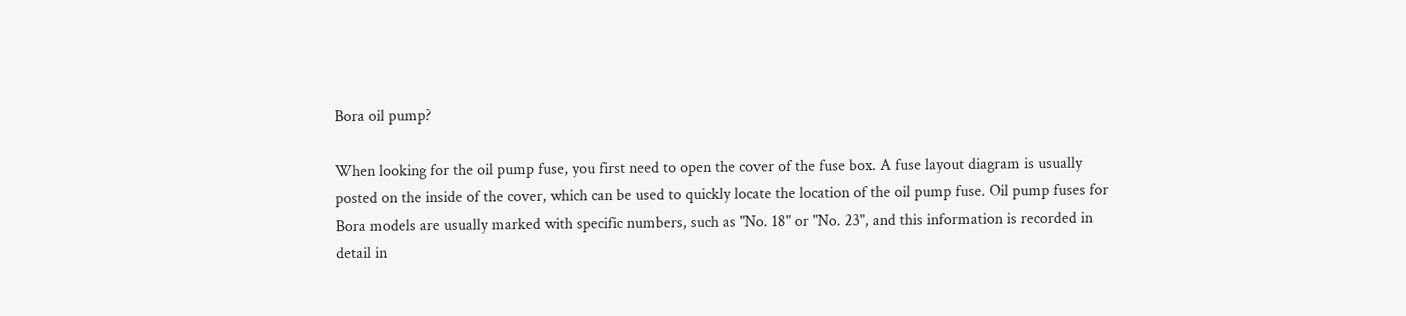Bora oil pump?

When looking for the oil pump fuse, you first need to open the cover of the fuse box. A fuse layout diagram is usually posted on the inside of the cover, which can be used to quickly locate the location of the oil pump fuse. Oil pump fuses for Bora models are usually marked with specific numbers, such as "No. 18" or "No. 23", and this information is recorded in detail in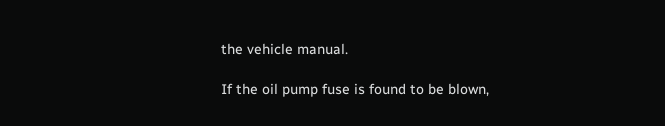the vehicle manual.

If the oil pump fuse is found to be blown,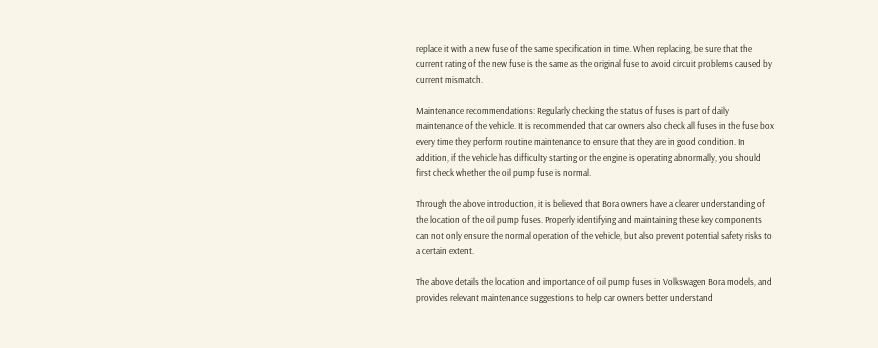replace it with a new fuse of the same specification in time. When replacing, be sure that the current rating of the new fuse is the same as the original fuse to avoid circuit problems caused by current mismatch.

Maintenance recommendations: Regularly checking the status of fuses is part of daily maintenance of the vehicle. It is recommended that car owners also check all fuses in the fuse box every time they perform routine maintenance to ensure that they are in good condition. In addition, if the vehicle has difficulty starting or the engine is operating abnormally, you should first check whether the oil pump fuse is normal.

Through the above introduction, it is believed that Bora owners have a clearer understanding of the location of the oil pump fuses. Properly identifying and maintaining these key components can not only ensure the normal operation of the vehicle, but also prevent potential safety risks to a certain extent.

The above details the location and importance of oil pump fuses in Volkswagen Bora models, and provides relevant maintenance suggestions to help car owners better understand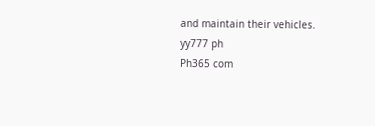and maintain their vehicles.
yy777 ph
Ph365 com